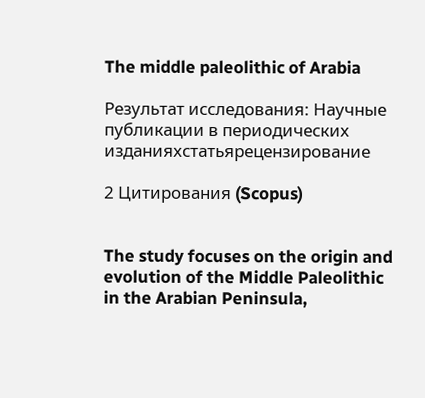The middle paleolithic of Arabia

Результат исследования: Научные публикации в периодических изданияхстатьярецензирование

2 Цитирования (Scopus)


The study focuses on the origin and evolution of the Middle Paleolithic in the Arabian Peninsula,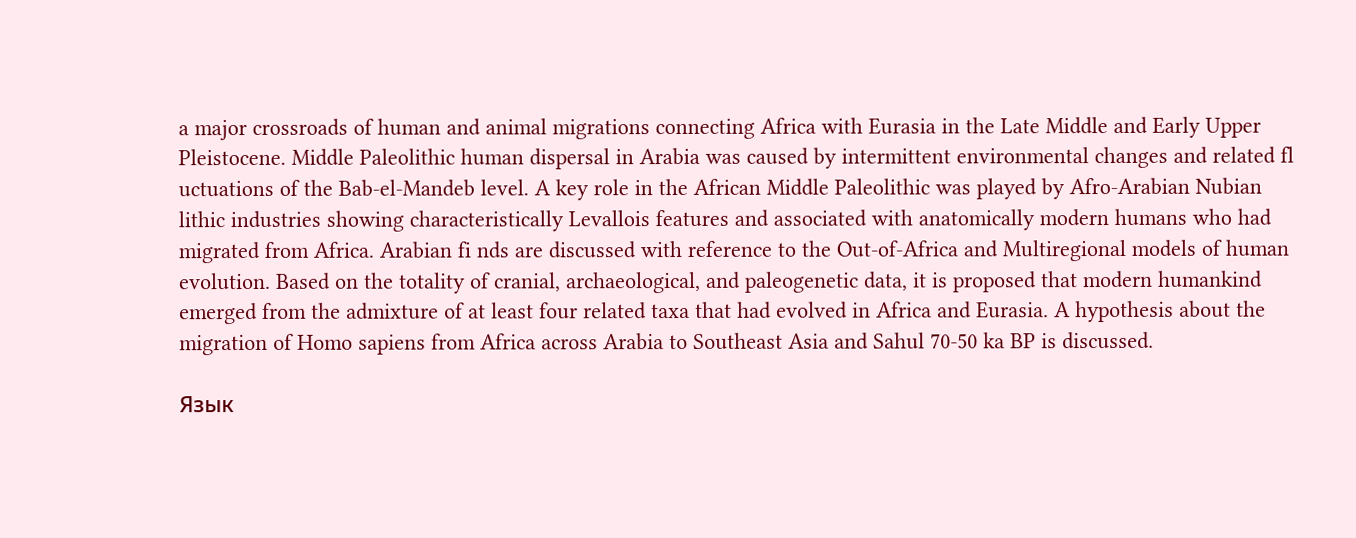a major crossroads of human and animal migrations connecting Africa with Eurasia in the Late Middle and Early Upper Pleistocene. Middle Paleolithic human dispersal in Arabia was caused by intermittent environmental changes and related fl uctuations of the Bab-el-Mandeb level. A key role in the African Middle Paleolithic was played by Afro-Arabian Nubian lithic industries showing characteristically Levallois features and associated with anatomically modern humans who had migrated from Africa. Arabian fi nds are discussed with reference to the Out-of-Africa and Multiregional models of human evolution. Based on the totality of cranial, archaeological, and paleogenetic data, it is proposed that modern humankind emerged from the admixture of at least four related taxa that had evolved in Africa and Eurasia. A hypothesis about the migration of Homo sapiens from Africa across Arabia to Southeast Asia and Sahul 70-50 ka BP is discussed.

Язык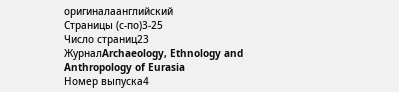оригиналаанглийский
Страницы (с-по)3-25
Число страниц23
ЖурналArchaeology, Ethnology and Anthropology of Eurasia
Номер выпуска4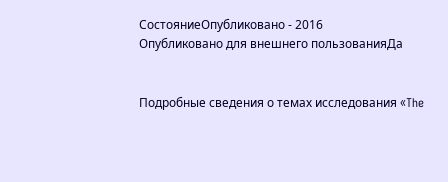СостояниеОпубликовано - 2016
Опубликовано для внешнего пользованияДа


Подробные сведения о темах исследования «The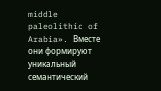middle paleolithic of Arabia». Вместе они формируют уникальный семантический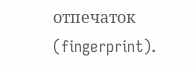отпечаток (fingerprint).